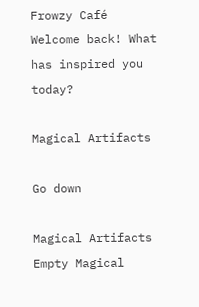Frowzy Café
Welcome back! What has inspired you today?

Magical Artifacts

Go down

Magical Artifacts Empty Magical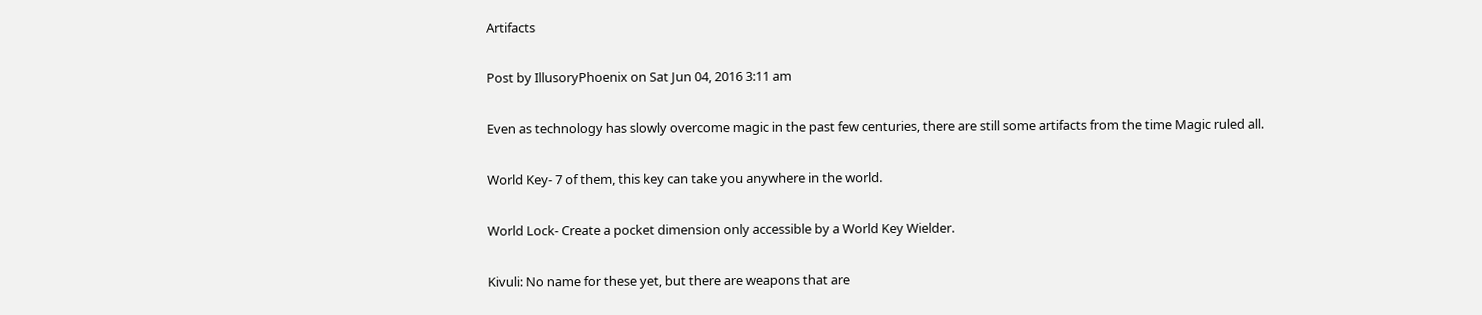Artifacts

Post by IllusoryPhoenix on Sat Jun 04, 2016 3:11 am

Even as technology has slowly overcome magic in the past few centuries, there are still some artifacts from the time Magic ruled all.

World Key- 7 of them, this key can take you anywhere in the world.

World Lock- Create a pocket dimension only accessible by a World Key Wielder.

Kivuli: No name for these yet, but there are weapons that are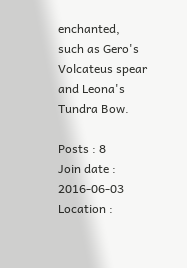enchanted, such as Gero's Volcateus spear and Leona's Tundra Bow.

Posts : 8
Join date : 2016-06-03
Location :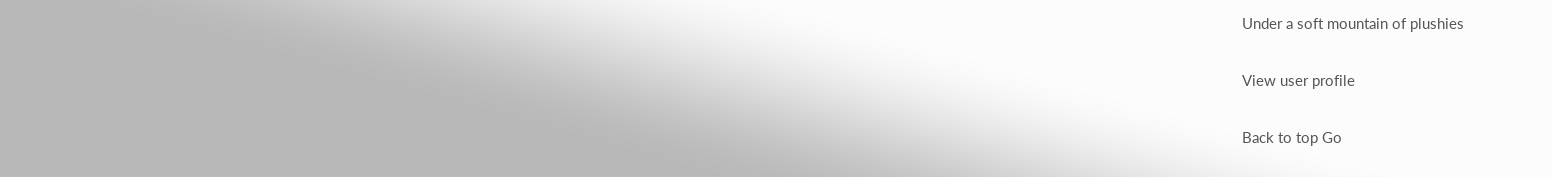Under a soft mountain of plushies

View user profile

Back to top Go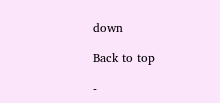down

Back to top

-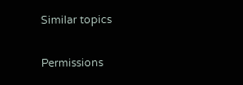Similar topics

Permissions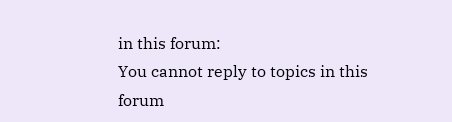in this forum:
You cannot reply to topics in this forum